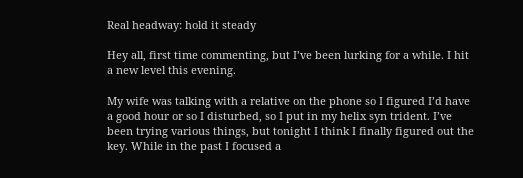Real headway: hold it steady

Hey all, first time commenting, but I’ve been lurking for a while. I hit a new level this evening.

My wife was talking with a relative on the phone so I figured I’d have a good hour or so I disturbed, so I put in my helix syn trident. I’ve been trying various things, but tonight I think I finally figured out the key. While in the past I focused a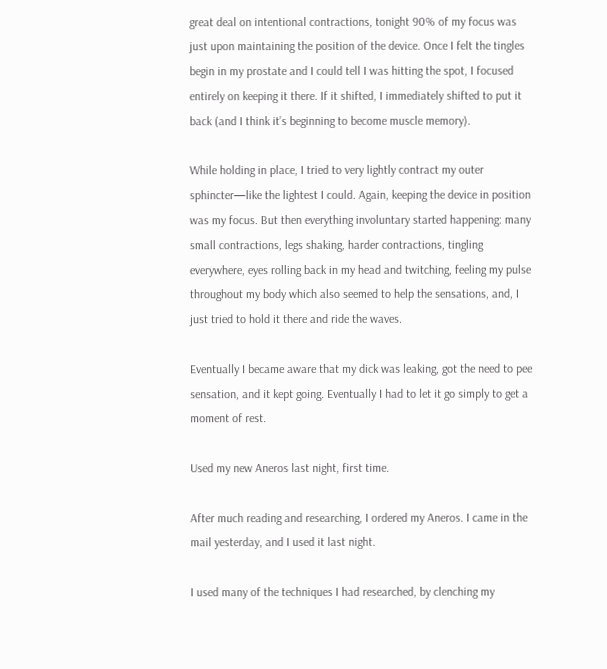great deal on intentional contractions, tonight 90% of my focus was just upon maintaining the position of the device. Once I felt the tingles begin in my prostate and I could tell I was hitting the spot, I focused entirely on keeping it there. If it shifted, I immediately shifted to put it back (and I think it’s beginning to become muscle memory).

While holding in place, I tried to very lightly contract my outer sphincter—like the lightest I could. Again, keeping the device in position was my focus. But then everything involuntary started happening: many small contractions, legs shaking, harder contractions, tingling everywhere, eyes rolling back in my head and twitching, feeling my pulse throughout my body which also seemed to help the sensations, and, I just tried to hold it there and ride the waves.

Eventually I became aware that my dick was leaking, got the need to pee sensation, and it kept going. Eventually I had to let it go simply to get a moment of rest.

Used my new Aneros last night, first time.

After much reading and researching, I ordered my Aneros. I came in the mail yesterday, and I used it last night.

I used many of the techniques I had researched, by clenching my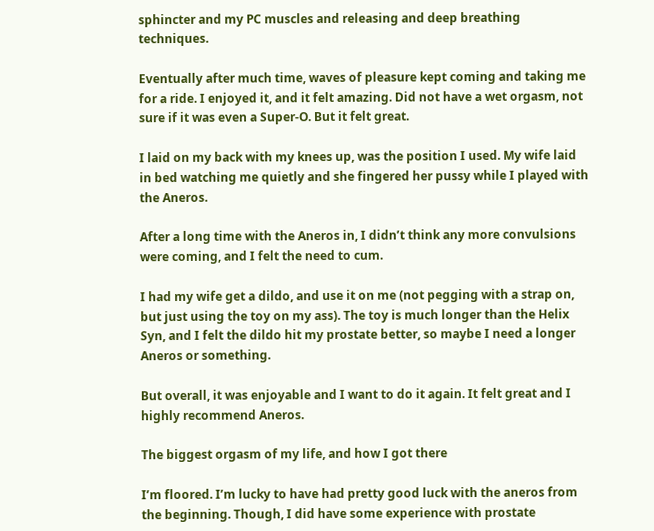sphincter and my PC muscles and releasing and deep breathing techniques.

Eventually after much time, waves of pleasure kept coming and taking me for a ride. I enjoyed it, and it felt amazing. Did not have a wet orgasm, not sure if it was even a Super-O. But it felt great.

I laid on my back with my knees up, was the position I used. My wife laid in bed watching me quietly and she fingered her pussy while I played with the Aneros.

After a long time with the Aneros in, I didn’t think any more convulsions were coming, and I felt the need to cum.

I had my wife get a dildo, and use it on me (not pegging with a strap on, but just using the toy on my ass). The toy is much longer than the Helix Syn, and I felt the dildo hit my prostate better, so maybe I need a longer Aneros or something.

But overall, it was enjoyable and I want to do it again. It felt great and I highly recommend Aneros.

The biggest orgasm of my life, and how I got there

I’m floored. I’m lucky to have had pretty good luck with the aneros from the beginning. Though, I did have some experience with prostate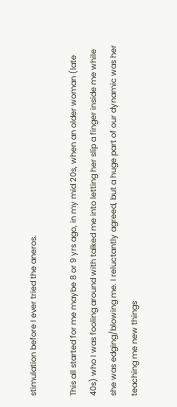stimulation before I ever tried the aneros.

This all started for me maybe 8 or 9 yrs ago, in my mid 20s, when an older woman (late 40s) who I was fooling around with talked me into letting her slip a finger inside me while she was edging/blowing me. I reluctantly agreed, but a huge part of our dynamic was her teaching me new things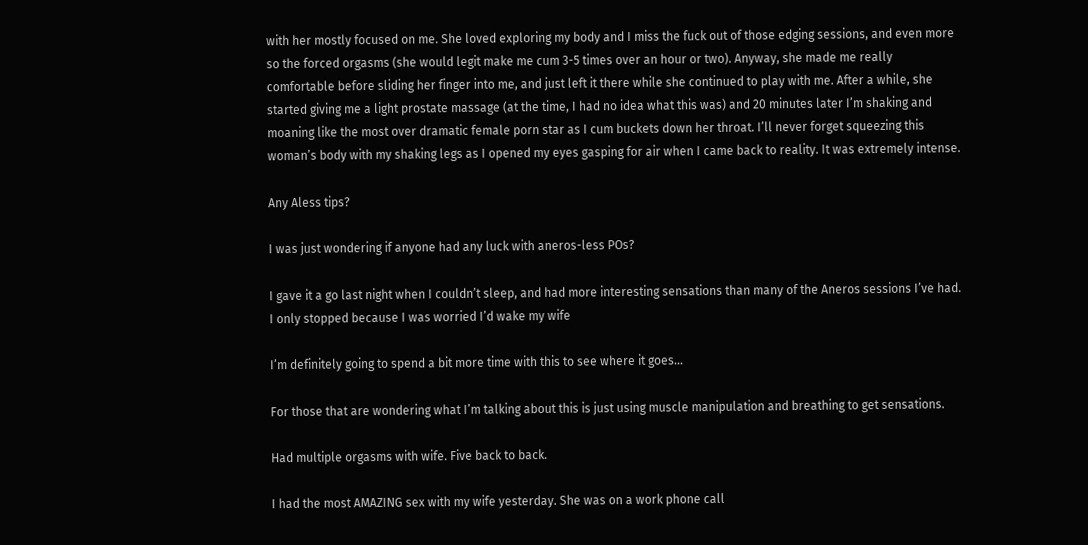with her mostly focused on me. She loved exploring my body and I miss the fuck out of those edging sessions, and even more so the forced orgasms (she would legit make me cum 3-5 times over an hour or two). Anyway, she made me really comfortable before sliding her finger into me, and just left it there while she continued to play with me. After a while, she started giving me a light prostate massage (at the time, I had no idea what this was) and 20 minutes later I’m shaking and moaning like the most over dramatic female porn star as I cum buckets down her throat. I’ll never forget squeezing this woman’s body with my shaking legs as I opened my eyes gasping for air when I came back to reality. It was extremely intense.

Any Aless tips?

I was just wondering if anyone had any luck with aneros-less POs?

I gave it a go last night when I couldn’t sleep, and had more interesting sensations than many of the Aneros sessions I’ve had. I only stopped because I was worried I’d wake my wife

I’m definitely going to spend a bit more time with this to see where it goes…

For those that are wondering what I’m talking about this is just using muscle manipulation and breathing to get sensations.

Had multiple orgasms with wife. Five back to back.

I had the most AMAZING sex with my wife yesterday. She was on a work phone call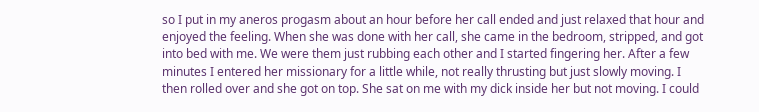so I put in my aneros progasm about an hour before her call ended and just relaxed that hour and enjoyed the feeling. When she was done with her call, she came in the bedroom, stripped, and got into bed with me. We were them just rubbing each other and I started fingering her. After a few minutes I entered her missionary for a little while, not really thrusting but just slowly moving. I then rolled over and she got on top. She sat on me with my dick inside her but not moving. I could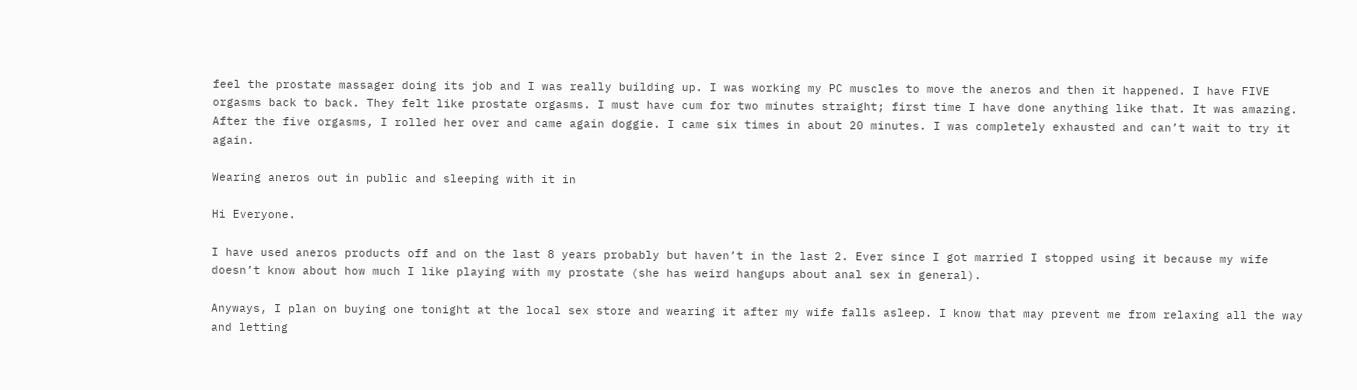feel the prostate massager doing its job and I was really building up. I was working my PC muscles to move the aneros and then it happened. I have FIVE orgasms back to back. They felt like prostate orgasms. I must have cum for two minutes straight; first time I have done anything like that. It was amazing. After the five orgasms, I rolled her over and came again doggie. I came six times in about 20 minutes. I was completely exhausted and can’t wait to try it again.

Wearing aneros out in public and sleeping with it in

Hi Everyone.

I have used aneros products off and on the last 8 years probably but haven’t in the last 2. Ever since I got married I stopped using it because my wife doesn’t know about how much I like playing with my prostate (she has weird hangups about anal sex in general).

Anyways, I plan on buying one tonight at the local sex store and wearing it after my wife falls asleep. I know that may prevent me from relaxing all the way and letting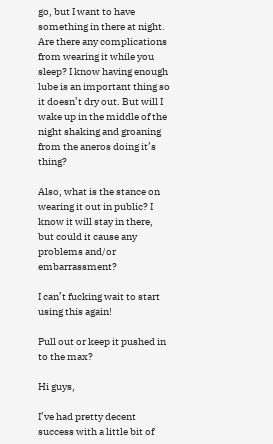go, but I want to have something in there at night. Are there any complications from wearing it while you sleep? I know having enough lube is an important thing so it doesn’t dry out. But will I wake up in the middle of the night shaking and groaning from the aneros doing it’s thing?

Also, what is the stance on wearing it out in public? I know it will stay in there, but could it cause any problems and/or embarrassment?

I can’t fucking wait to start using this again!

Pull out or keep it pushed in to the max?

Hi guys,

I’ve had pretty decent success with a little bit of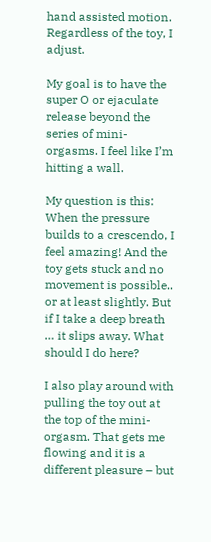hand assisted motion. Regardless of the toy, I adjust.

My goal is to have the super O or ejaculate release beyond the series of mini-orgasms. I feel like I’m hitting a wall.

My question is this: When the pressure builds to a crescendo, I feel amazing! And the toy gets stuck and no movement is possible.. or at least slightly. But if I take a deep breath … it slips away. What should I do here?

I also play around with pulling the toy out at the top of the mini-orgasm. That gets me flowing and it is a different pleasure – but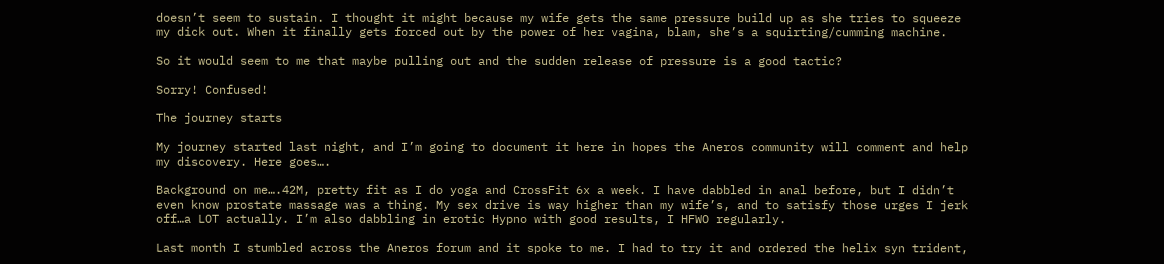doesn’t seem to sustain. I thought it might because my wife gets the same pressure build up as she tries to squeeze my dick out. When it finally gets forced out by the power of her vagina, blam, she’s a squirting/cumming machine.

So it would seem to me that maybe pulling out and the sudden release of pressure is a good tactic?

Sorry! Confused!

The journey starts

My journey started last night, and I’m going to document it here in hopes the Aneros community will comment and help my discovery. Here goes….

Background on me….42M, pretty fit as I do yoga and CrossFit 6x a week. I have dabbled in anal before, but I didn’t even know prostate massage was a thing. My sex drive is way higher than my wife’s, and to satisfy those urges I jerk off…a LOT actually. I’m also dabbling in erotic Hypno with good results, I HFWO regularly.

Last month I stumbled across the Aneros forum and it spoke to me. I had to try it and ordered the helix syn trident,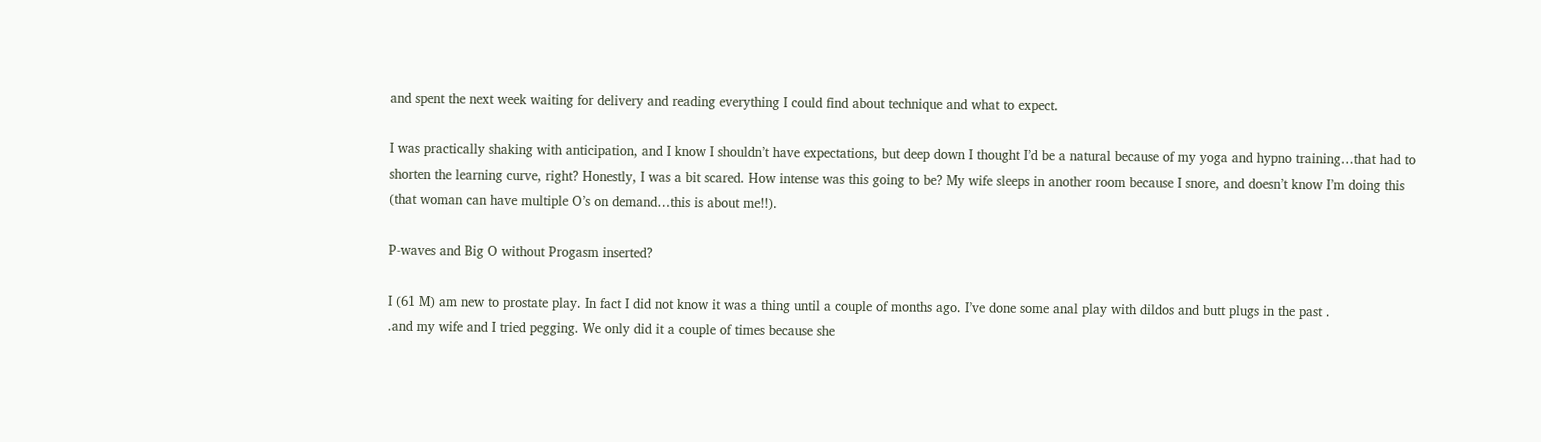and spent the next week waiting for delivery and reading everything I could find about technique and what to expect.

I was practically shaking with anticipation, and I know I shouldn’t have expectations, but deep down I thought I’d be a natural because of my yoga and hypno training…that had to shorten the learning curve, right? Honestly, I was a bit scared. How intense was this going to be? My wife sleeps in another room because I snore, and doesn’t know I’m doing this (that woman can have multiple O’s on demand…this is about me!!).

P-waves and Big O without Progasm inserted?

I (61 M) am new to prostate play. In fact I did not know it was a thing until a couple of months ago. I’ve done some anal play with dildos and butt plugs in the past .
.and my wife and I tried pegging. We only did it a couple of times because she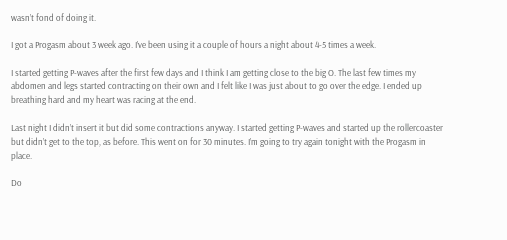wasn’t fond of doing it.

I got a Progasm about 3 week ago. I’ve been using it a couple of hours a night about 4-5 times a week.

I started getting P-waves after the first few days and I think I am getting close to the big O. The last few times my abdomen and legs started contracting on their own and I felt like I was just about to go over the edge. I ended up breathing hard and my heart was racing at the end.

Last night I didn’t insert it but did some contractions anyway. I started getting P-waves and started up the rollercoaster but didn’t get to the top, as before. This went on for 30 minutes. I’m going to try again tonight with the Progasm in place.

Do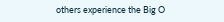others experience the Big O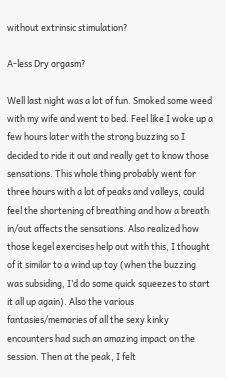without extrinsic stimulation?

A-less Dry orgasm?

Well last night was a lot of fun. Smoked some weed with my wife and went to bed. Feel like I woke up a few hours later with the strong buzzing so I decided to ride it out and really get to know those sensations. This whole thing probably went for three hours with a lot of peaks and valleys, could feel the shortening of breathing and how a breath in/out affects the sensations. Also realized how those kegel exercises help out with this, I thought of it similar to a wind up toy (when the buzzing was subsiding, I’d do some quick squeezes to start it all up again). Also the various fantasies/memories of all the sexy kinky encounters had such an amazing impact on the session. Then at the peak, I felt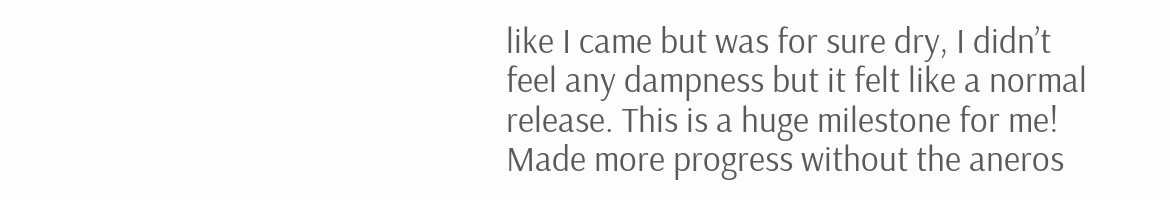like I came but was for sure dry, I didn’t feel any dampness but it felt like a normal release. This is a huge milestone for me! Made more progress without the aneros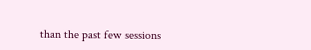than the past few sessions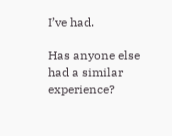I’ve had.

Has anyone else had a similar experience?